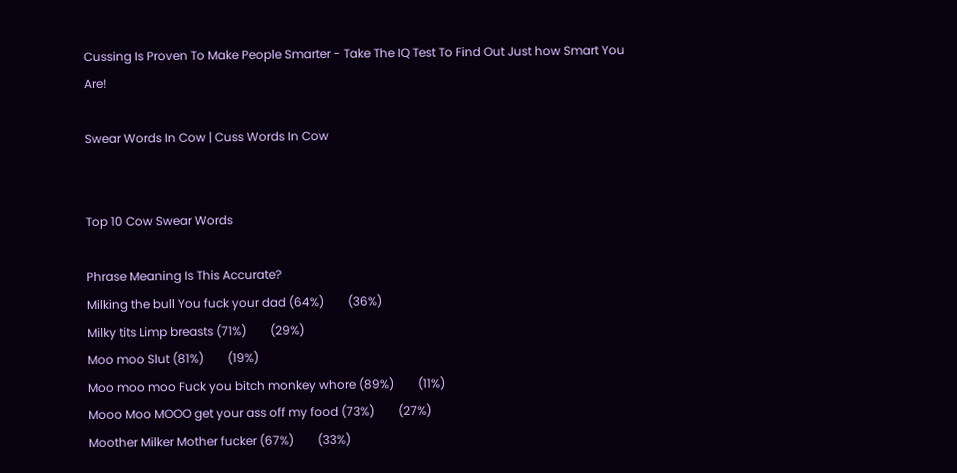Cussing Is Proven To Make People Smarter - Take The IQ Test To Find Out Just how Smart You Are!

Swear Words In Cow | Cuss Words In Cow


Top 10 Cow Swear Words

Phrase Meaning Is This Accurate?
Milking the bull You fuck your dad (64%)        (36%)
Milky tits Limp breasts (71%)        (29%)
Moo moo Slut (81%)        (19%)
Moo moo moo Fuck you bitch monkey whore (89%)        (11%)
Mooo Moo MOOO get your ass off my food (73%)        (27%)
Moother Milker Mother fucker (67%)        (33%)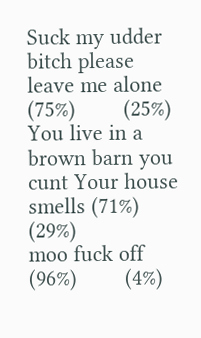Suck my udder bitch please leave me alone (75%)        (25%)
You live in a brown barn you cunt Your house smells (71%)        (29%)
moo fuck off (96%)        (4%)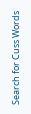Search for Cuss Words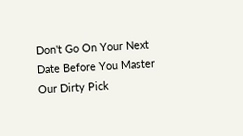Don't Go On Your Next Date Before You Master Our Dirty Pick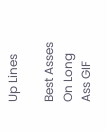Up Lines

Best Asses On Long Ass GIF